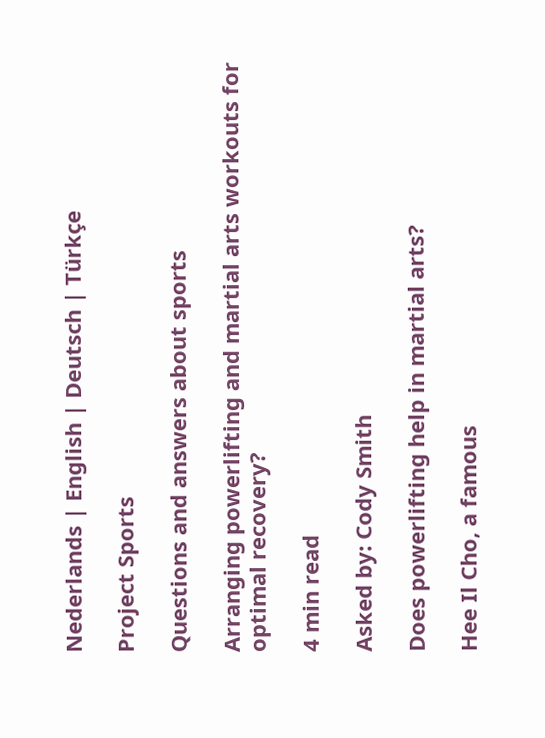Nederlands | English | Deutsch | Türkçe

Project Sports

Questions and answers about sports

Arranging powerlifting and martial arts workouts for optimal recovery?

4 min read

Asked by: Cody Smith

Does powerlifting help in martial arts?

Hee Il Cho, a famous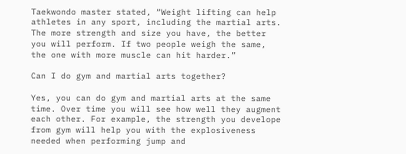Taekwondo master stated, “Weight lifting can help athletes in any sport, including the martial arts. The more strength and size you have, the better you will perform. If two people weigh the same, the one with more muscle can hit harder.”

Can I do gym and martial arts together?

Yes, you can do gym and martial arts at the same time. Over time you will see how well they augment each other. For example, the strength you develope from gym will help you with the explosiveness needed when performing jump and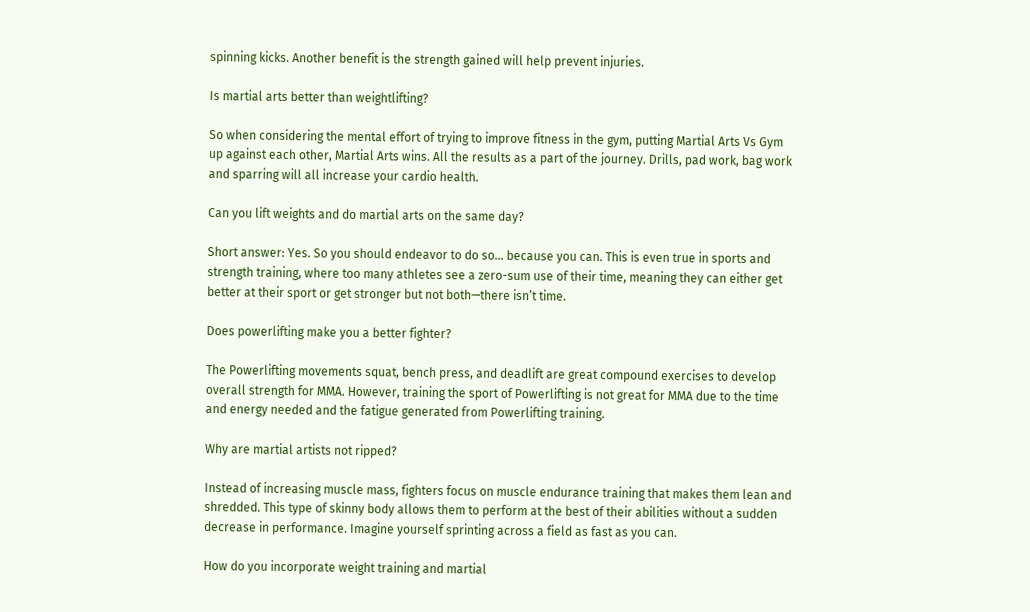spinning kicks. Another benefit is the strength gained will help prevent injuries.

Is martial arts better than weightlifting?

So when considering the mental effort of trying to improve fitness in the gym, putting Martial Arts Vs Gym up against each other, Martial Arts wins. All the results as a part of the journey. Drills, pad work, bag work and sparring will all increase your cardio health.

Can you lift weights and do martial arts on the same day?

Short answer: Yes. So you should endeavor to do so… because you can. This is even true in sports and strength training, where too many athletes see a zero-sum use of their time, meaning they can either get better at their sport or get stronger but not both—there isn’t time.

Does powerlifting make you a better fighter?

The Powerlifting movements squat, bench press, and deadlift are great compound exercises to develop overall strength for MMA. However, training the sport of Powerlifting is not great for MMA due to the time and energy needed and the fatigue generated from Powerlifting training.

Why are martial artists not ripped?

Instead of increasing muscle mass, fighters focus on muscle endurance training that makes them lean and shredded. This type of skinny body allows them to perform at the best of their abilities without a sudden decrease in performance. Imagine yourself sprinting across a field as fast as you can.

How do you incorporate weight training and martial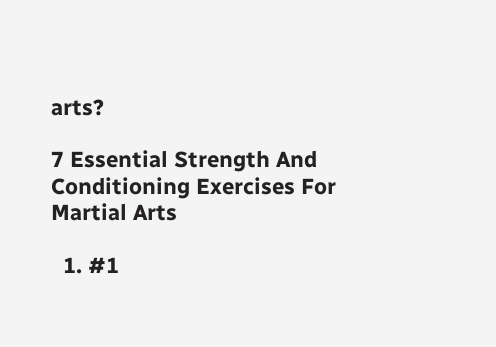arts?

7 Essential Strength And Conditioning Exercises For Martial Arts

  1. #1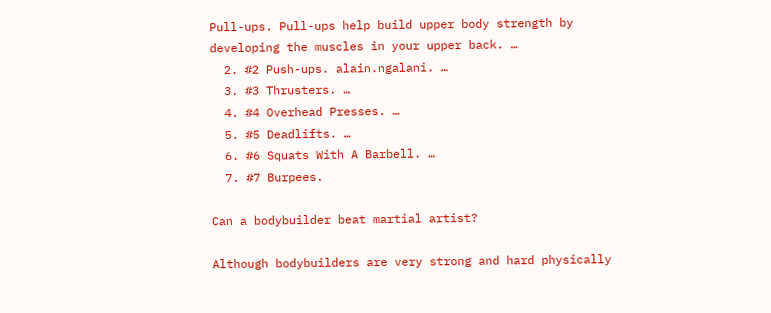Pull-ups. Pull-ups help build upper body strength by developing the muscles in your upper back. …
  2. #2 Push-ups. alain.ngalani. …
  3. #3 Thrusters. …
  4. #4 Overhead Presses. …
  5. #5 Deadlifts. …
  6. #6 Squats With A Barbell. …
  7. #7 Burpees.

Can a bodybuilder beat martial artist?

Although bodybuilders are very strong and hard physically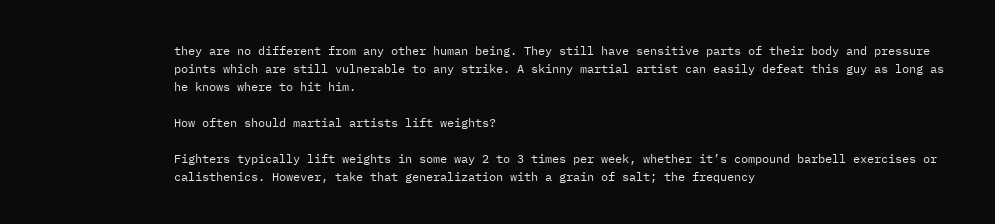they are no different from any other human being. They still have sensitive parts of their body and pressure points which are still vulnerable to any strike. A skinny martial artist can easily defeat this guy as long as he knows where to hit him.

How often should martial artists lift weights?

Fighters typically lift weights in some way 2 to 3 times per week, whether it’s compound barbell exercises or calisthenics. However, take that generalization with a grain of salt; the frequency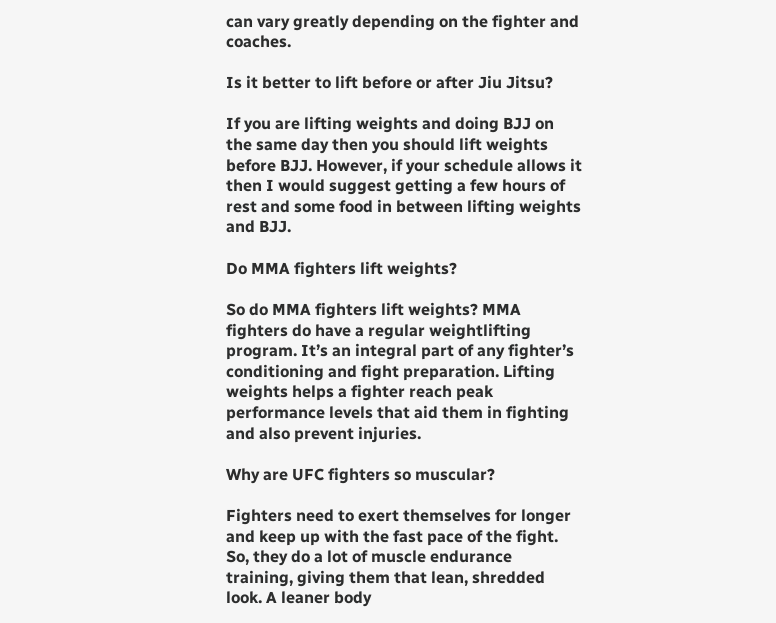can vary greatly depending on the fighter and coaches.

Is it better to lift before or after Jiu Jitsu?

If you are lifting weights and doing BJJ on the same day then you should lift weights before BJJ. However, if your schedule allows it then I would suggest getting a few hours of rest and some food in between lifting weights and BJJ.

Do MMA fighters lift weights?

So do MMA fighters lift weights? MMA fighters do have a regular weightlifting program. It’s an integral part of any fighter’s conditioning and fight preparation. Lifting weights helps a fighter reach peak performance levels that aid them in fighting and also prevent injuries.

Why are UFC fighters so muscular?

Fighters need to exert themselves for longer and keep up with the fast pace of the fight. So, they do a lot of muscle endurance training, giving them that lean, shredded look. A leaner body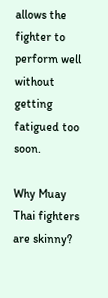allows the fighter to perform well without getting fatigued too soon.

Why Muay Thai fighters are skinny?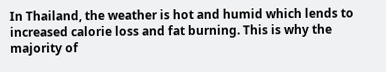In Thailand, the weather is hot and humid which lends to increased calorie loss and fat burning. This is why the majority of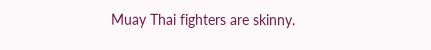Muay Thai fighters are skinny.